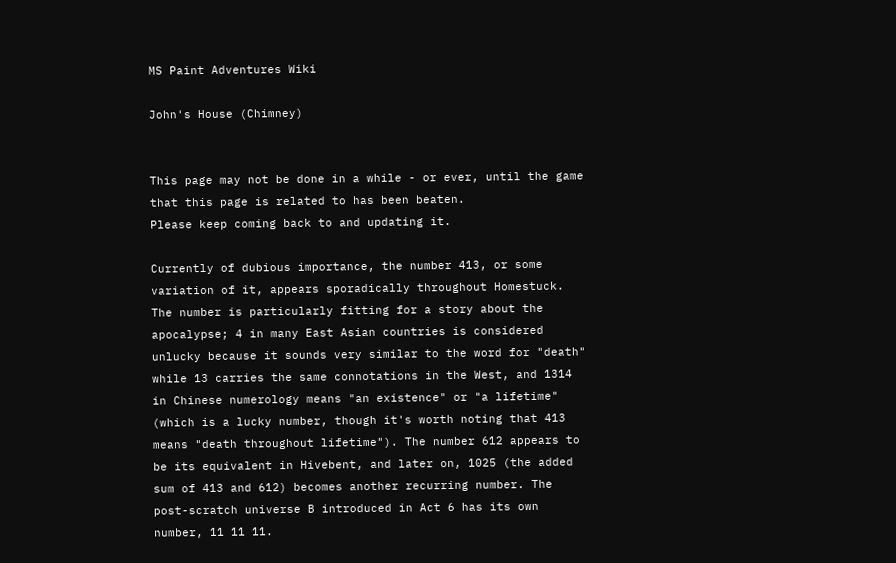MS Paint Adventures Wiki

John's House (Chimney)


This page may not be done in a while - or ever, until the game that this page is related to has been beaten.
Please keep coming back to and updating it.

Currently of dubious importance, the number 413, or some variation of it, appears sporadically throughout Homestuck. The number is particularly fitting for a story about the apocalypse; 4 in many East Asian countries is considered unlucky because it sounds very similar to the word for "death" while 13 carries the same connotations in the West, and 1314 in Chinese numerology means "an existence" or "a lifetime" (which is a lucky number, though it's worth noting that 413 means "death throughout lifetime"). The number 612 appears to be its equivalent in Hivebent, and later on, 1025 (the added sum of 413 and 612) becomes another recurring number. The post-scratch universe B introduced in Act 6 has its own number, 11 11 11.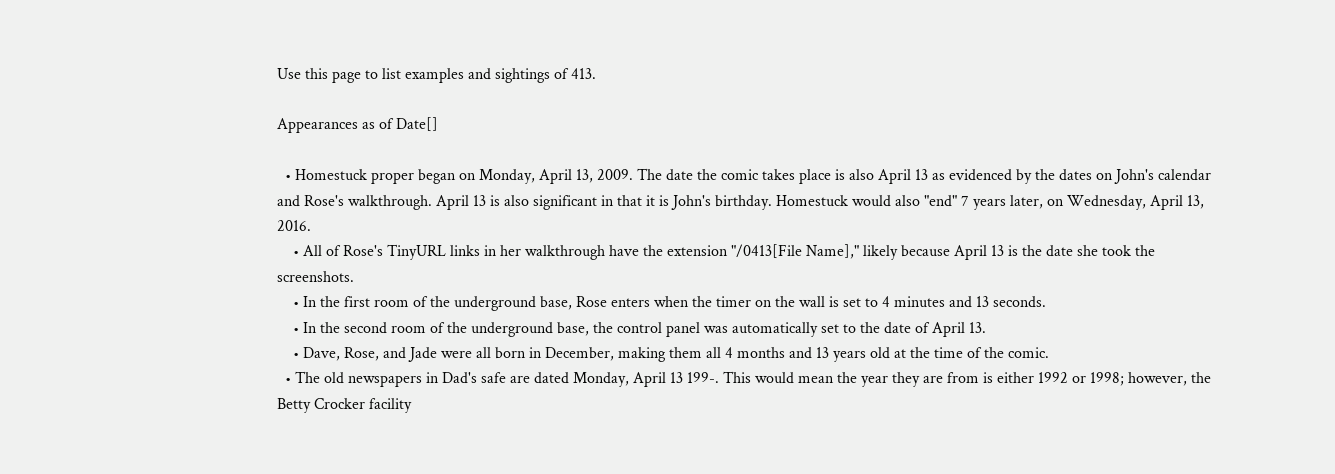Use this page to list examples and sightings of 413.

Appearances as of Date[]

  • Homestuck proper began on Monday, April 13, 2009. The date the comic takes place is also April 13 as evidenced by the dates on John's calendar and Rose's walkthrough. April 13 is also significant in that it is John's birthday. Homestuck would also "end" 7 years later, on Wednesday, April 13, 2016.
    • All of Rose's TinyURL links in her walkthrough have the extension "/0413[File Name]," likely because April 13 is the date she took the screenshots.
    • In the first room of the underground base, Rose enters when the timer on the wall is set to 4 minutes and 13 seconds.
    • In the second room of the underground base, the control panel was automatically set to the date of April 13.
    • Dave, Rose, and Jade were all born in December, making them all 4 months and 13 years old at the time of the comic.
  • The old newspapers in Dad's safe are dated Monday, April 13 199-. This would mean the year they are from is either 1992 or 1998; however, the Betty Crocker facility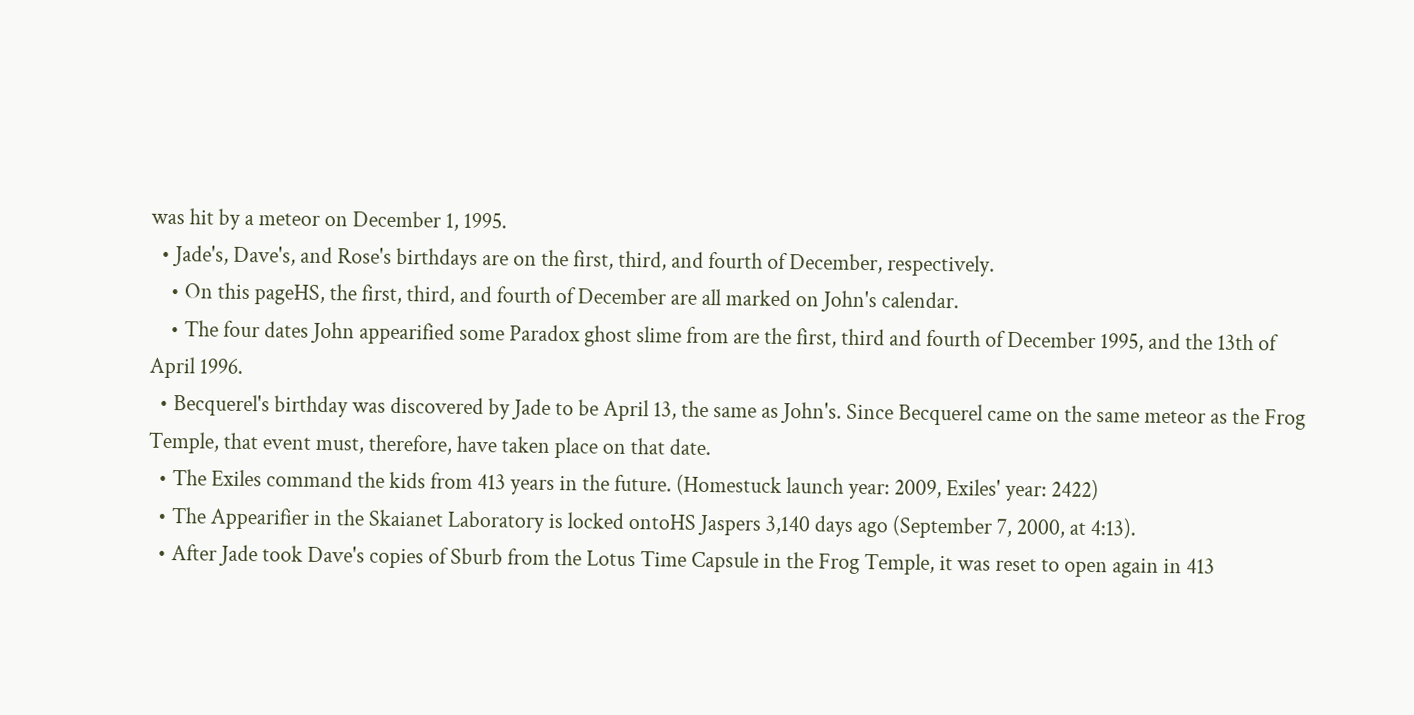was hit by a meteor on December 1, 1995.
  • Jade's, Dave's, and Rose's birthdays are on the first, third, and fourth of December, respectively.
    • On this pageHS, the first, third, and fourth of December are all marked on John's calendar.
    • The four dates John appearified some Paradox ghost slime from are the first, third and fourth of December 1995, and the 13th of April 1996.
  • Becquerel's birthday was discovered by Jade to be April 13, the same as John's. Since Becquerel came on the same meteor as the Frog Temple, that event must, therefore, have taken place on that date.
  • The Exiles command the kids from 413 years in the future. (Homestuck launch year: 2009, Exiles' year: 2422)
  • The Appearifier in the Skaianet Laboratory is locked ontoHS Jaspers 3,140 days ago (September 7, 2000, at 4:13).
  • After Jade took Dave's copies of Sburb from the Lotus Time Capsule in the Frog Temple, it was reset to open again in 413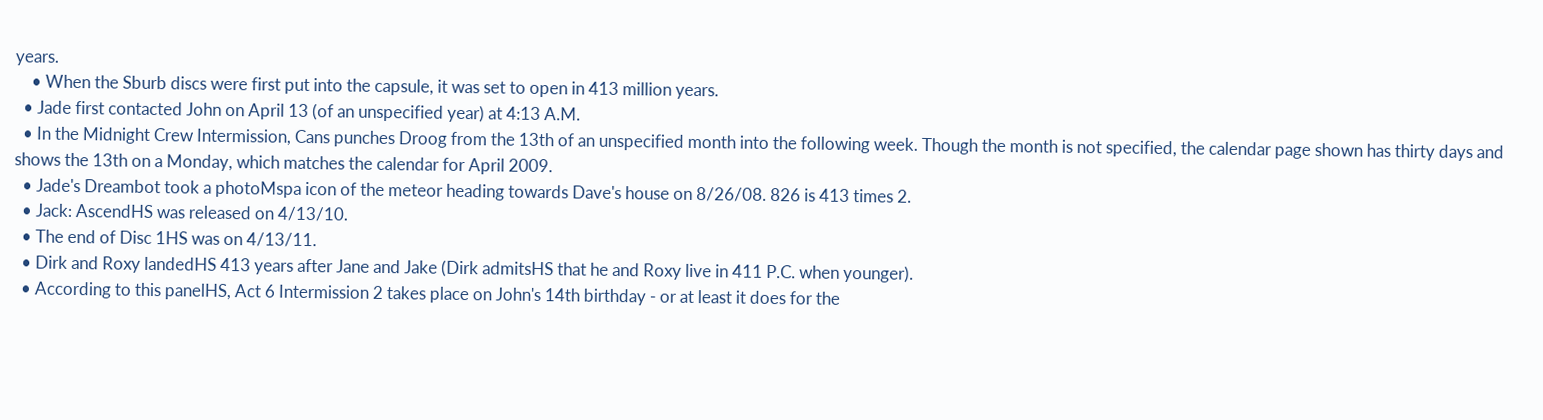years.
    • When the Sburb discs were first put into the capsule, it was set to open in 413 million years.
  • Jade first contacted John on April 13 (of an unspecified year) at 4:13 A.M.
  • In the Midnight Crew Intermission, Cans punches Droog from the 13th of an unspecified month into the following week. Though the month is not specified, the calendar page shown has thirty days and shows the 13th on a Monday, which matches the calendar for April 2009.
  • Jade's Dreambot took a photoMspa icon of the meteor heading towards Dave's house on 8/26/08. 826 is 413 times 2.
  • Jack: AscendHS was released on 4/13/10.
  • The end of Disc 1HS was on 4/13/11.
  • Dirk and Roxy landedHS 413 years after Jane and Jake (Dirk admitsHS that he and Roxy live in 411 P.C. when younger).
  • According to this panelHS, Act 6 Intermission 2 takes place on John's 14th birthday - or at least it does for the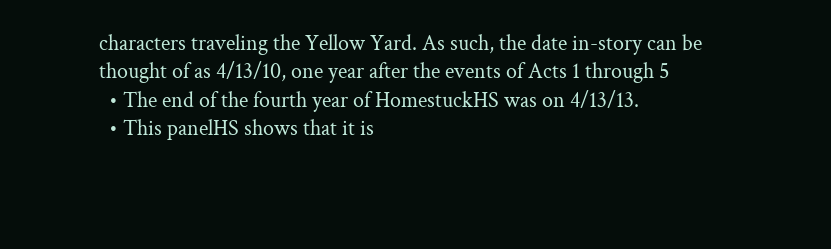characters traveling the Yellow Yard. As such, the date in-story can be thought of as 4/13/10, one year after the events of Acts 1 through 5
  • The end of the fourth year of HomestuckHS was on 4/13/13.
  • This panelHS shows that it is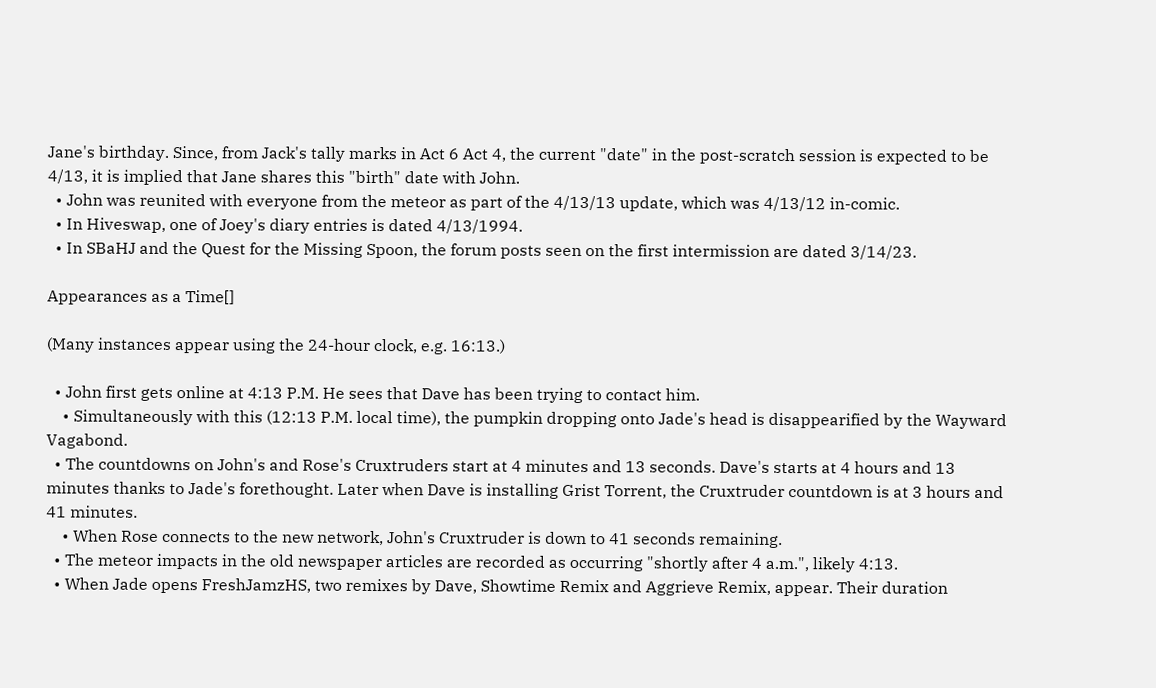Jane's birthday. Since, from Jack's tally marks in Act 6 Act 4, the current "date" in the post-scratch session is expected to be 4/13, it is implied that Jane shares this "birth" date with John.
  • John was reunited with everyone from the meteor as part of the 4/13/13 update, which was 4/13/12 in-comic.
  • In Hiveswap, one of Joey's diary entries is dated 4/13/1994.
  • In SBaHJ and the Quest for the Missing Spoon, the forum posts seen on the first intermission are dated 3/14/23.

Appearances as a Time[]

(Many instances appear using the 24-hour clock, e.g. 16:13.)

  • John first gets online at 4:13 P.M. He sees that Dave has been trying to contact him.
    • Simultaneously with this (12:13 P.M. local time), the pumpkin dropping onto Jade's head is disappearified by the Wayward Vagabond.
  • The countdowns on John's and Rose's Cruxtruders start at 4 minutes and 13 seconds. Dave's starts at 4 hours and 13 minutes thanks to Jade's forethought. Later when Dave is installing Grist Torrent, the Cruxtruder countdown is at 3 hours and 41 minutes.
    • When Rose connects to the new network, John's Cruxtruder is down to 41 seconds remaining.
  • The meteor impacts in the old newspaper articles are recorded as occurring "shortly after 4 a.m.", likely 4:13.
  • When Jade opens FreshJamzHS, two remixes by Dave, Showtime Remix and Aggrieve Remix, appear. Their duration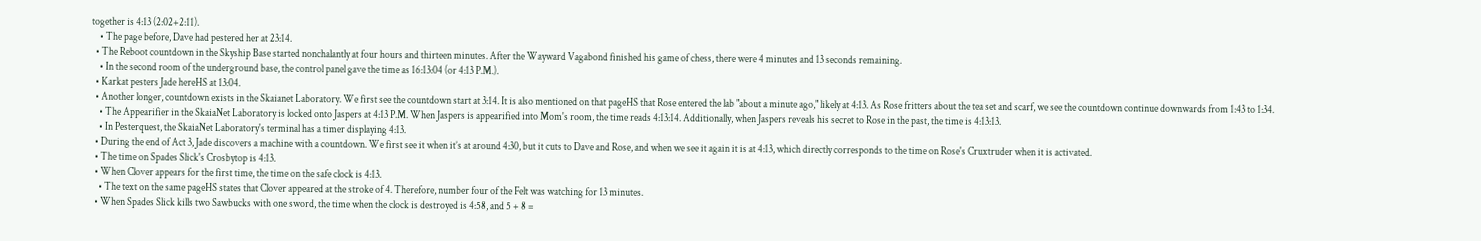together is 4:13 (2:02+2:11).
    • The page before, Dave had pestered her at 23:14.
  • The Reboot countdown in the Skyship Base started nonchalantly at four hours and thirteen minutes. After the Wayward Vagabond finished his game of chess, there were 4 minutes and 13 seconds remaining.
    • In the second room of the underground base, the control panel gave the time as 16:13:04 (or 4:13 P.M.).
  • Karkat pesters Jade hereHS at 13:04.
  • Another longer, countdown exists in the Skaianet Laboratory. We first see the countdown start at 3:14. It is also mentioned on that pageHS that Rose entered the lab "about a minute ago," likely at 4:13. As Rose fritters about the tea set and scarf, we see the countdown continue downwards from 1:43 to 1:34.
    • The Appearifier in the SkaiaNet Laboratory is locked onto Jaspers at 4:13 P.M. When Jaspers is appearified into Mom's room, the time reads 4:13:14. Additionally, when Jaspers reveals his secret to Rose in the past, the time is 4:13:13.
    • In Pesterquest, the SkaiaNet Laboratory's terminal has a timer displaying 4:13.
  • During the end of Act 3, Jade discovers a machine with a countdown. We first see it when it’s at around 4:30, but it cuts to Dave and Rose, and when we see it again it is at 4:13, which directly corresponds to the time on Rose's Cruxtruder when it is activated.
  • The time on Spades Slick's Crosbytop is 4:13.
  • When Clover appears for the first time, the time on the safe clock is 4:13.
    • The text on the same pageHS states that Clover appeared at the stroke of 4. Therefore, number four of the Felt was watching for 13 minutes.
  • When Spades Slick kills two Sawbucks with one sword, the time when the clock is destroyed is 4:58, and 5 + 8 =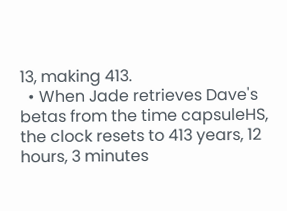13, making 413.
  • When Jade retrieves Dave's betas from the time capsuleHS, the clock resets to 413 years, 12 hours, 3 minutes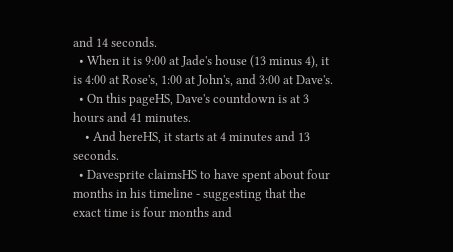and 14 seconds.
  • When it is 9:00 at Jade's house (13 minus 4), it is 4:00 at Rose's, 1:00 at John's, and 3:00 at Dave's.
  • On this pageHS, Dave's countdown is at 3 hours and 41 minutes.
    • And hereHS, it starts at 4 minutes and 13 seconds.
  • Davesprite claimsHS to have spent about four months in his timeline - suggesting that the exact time is four months and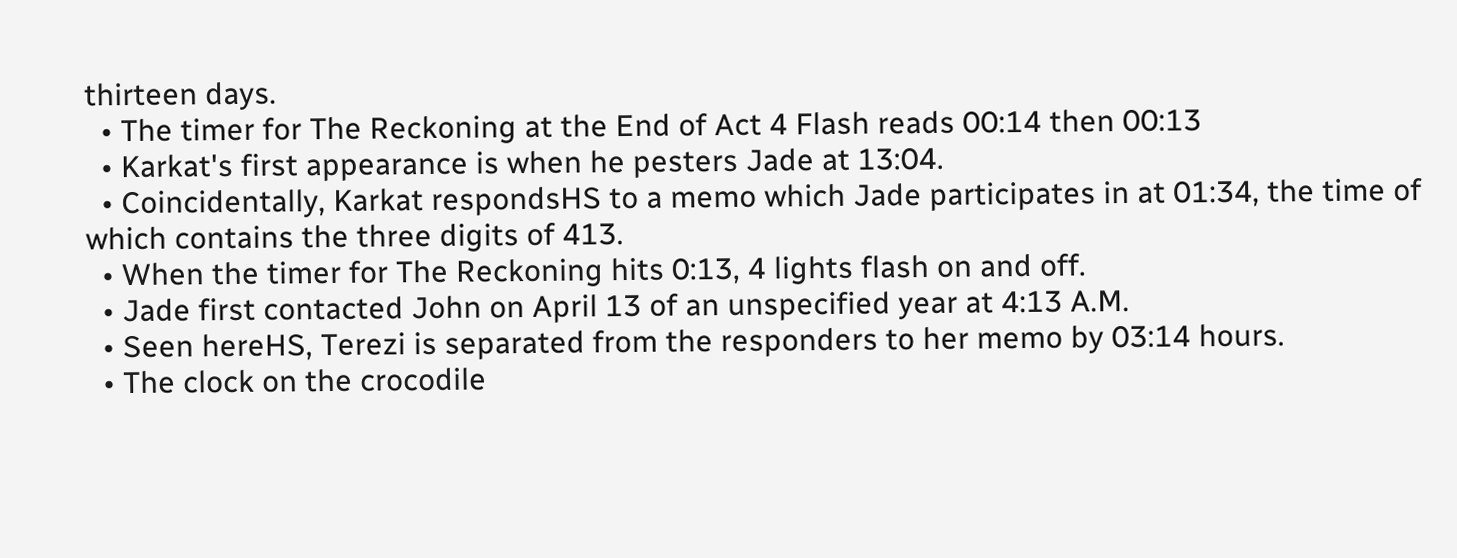thirteen days.
  • The timer for The Reckoning at the End of Act 4 Flash reads 00:14 then 00:13
  • Karkat's first appearance is when he pesters Jade at 13:04.
  • Coincidentally, Karkat respondsHS to a memo which Jade participates in at 01:34, the time of which contains the three digits of 413.
  • When the timer for The Reckoning hits 0:13, 4 lights flash on and off.
  • Jade first contacted John on April 13 of an unspecified year at 4:13 A.M.
  • Seen hereHS, Terezi is separated from the responders to her memo by 03:14 hours.
  • The clock on the crocodile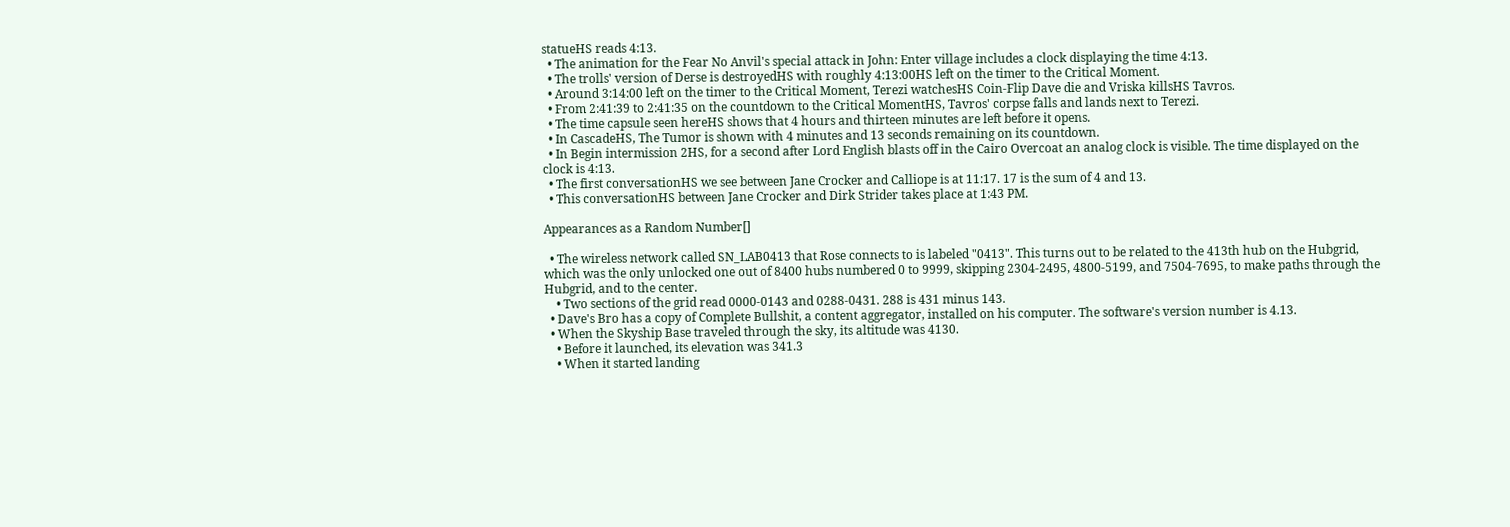statueHS reads 4:13.
  • The animation for the Fear No Anvil's special attack in John: Enter village includes a clock displaying the time 4:13.
  • The trolls' version of Derse is destroyedHS with roughly 4:13:00HS left on the timer to the Critical Moment.
  • Around 3:14:00 left on the timer to the Critical Moment, Terezi watchesHS Coin-Flip Dave die and Vriska killsHS Tavros.
  • From 2:41:39 to 2:41:35 on the countdown to the Critical MomentHS, Tavros' corpse falls and lands next to Terezi.
  • The time capsule seen hereHS shows that 4 hours and thirteen minutes are left before it opens.
  • In CascadeHS, The Tumor is shown with 4 minutes and 13 seconds remaining on its countdown.
  • In Begin intermission 2HS, for a second after Lord English blasts off in the Cairo Overcoat an analog clock is visible. The time displayed on the clock is 4:13.
  • The first conversationHS we see between Jane Crocker and Calliope is at 11:17. 17 is the sum of 4 and 13.
  • This conversationHS between Jane Crocker and Dirk Strider takes place at 1:43 PM.

Appearances as a Random Number[]

  • The wireless network called SN_LAB0413 that Rose connects to is labeled "0413". This turns out to be related to the 413th hub on the Hubgrid, which was the only unlocked one out of 8400 hubs numbered 0 to 9999, skipping 2304-2495, 4800-5199, and 7504-7695, to make paths through the Hubgrid, and to the center.
    • Two sections of the grid read 0000-0143 and 0288-0431. 288 is 431 minus 143.
  • Dave's Bro has a copy of Complete Bullshit, a content aggregator, installed on his computer. The software's version number is 4.13.
  • When the Skyship Base traveled through the sky, its altitude was 4130.
    • Before it launched, its elevation was 341.3
    • When it started landing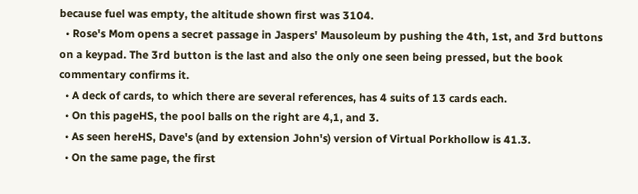because fuel was empty, the altitude shown first was 3104.
  • Rose's Mom opens a secret passage in Jaspers' Mausoleum by pushing the 4th, 1st, and 3rd buttons on a keypad. The 3rd button is the last and also the only one seen being pressed, but the book commentary confirms it.
  • A deck of cards, to which there are several references, has 4 suits of 13 cards each.
  • On this pageHS, the pool balls on the right are 4,1, and 3.
  • As seen hereHS, Dave's (and by extension John's) version of Virtual Porkhollow is 41.3.
  • On the same page, the first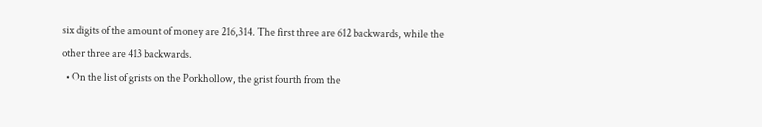six digits of the amount of money are 216,314. The first three are 612 backwards, while the other three are 413 backwards.
  • On the list of grists on the Porkhollow, the grist fourth from the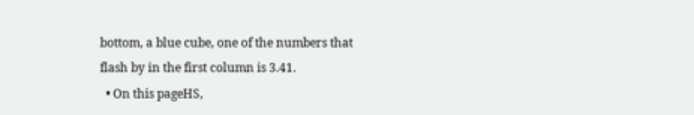bottom, a blue cube, one of the numbers that flash by in the first column is 3.41.
  • On this pageHS,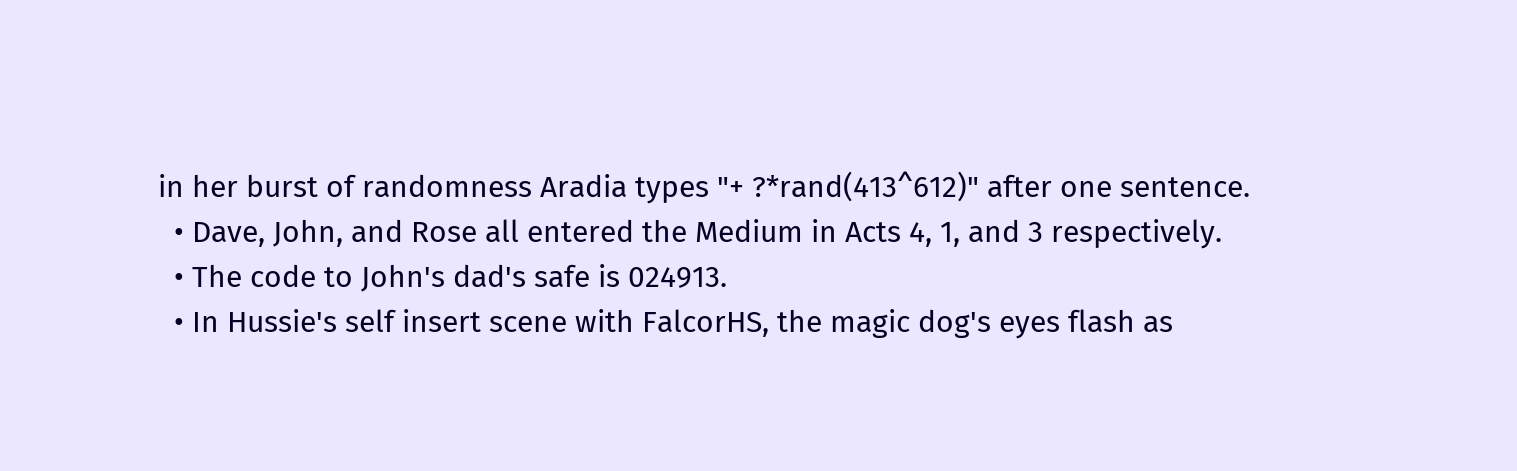in her burst of randomness Aradia types "+ ?*rand(413^612)" after one sentence.
  • Dave, John, and Rose all entered the Medium in Acts 4, 1, and 3 respectively.
  • The code to John's dad's safe is 024913.
  • In Hussie's self insert scene with FalcorHS, the magic dog's eyes flash as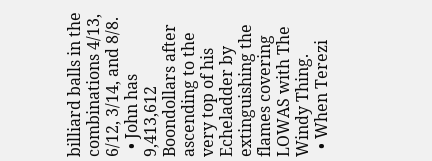billiard balls in the combinations 4/13, 6/12, 3/14, and 8/8.
  • John has 9,413,612 Boondollars after ascending to the very top of his Echeladder by extinguishing the flames covering LOWAS with The Windy Thing.
  • When Terezi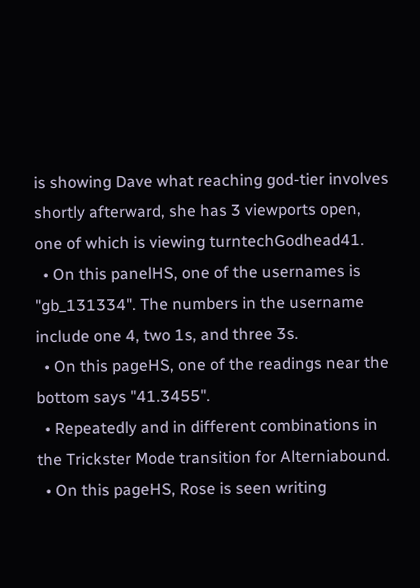is showing Dave what reaching god-tier involves shortly afterward, she has 3 viewports open, one of which is viewing turntechGodhead41.
  • On this panelHS, one of the usernames is "gb_131334". The numbers in the username include one 4, two 1s, and three 3s.
  • On this pageHS, one of the readings near the bottom says "41.3455".
  • Repeatedly and in different combinations in the Trickster Mode transition for Alterniabound.
  • On this pageHS, Rose is seen writing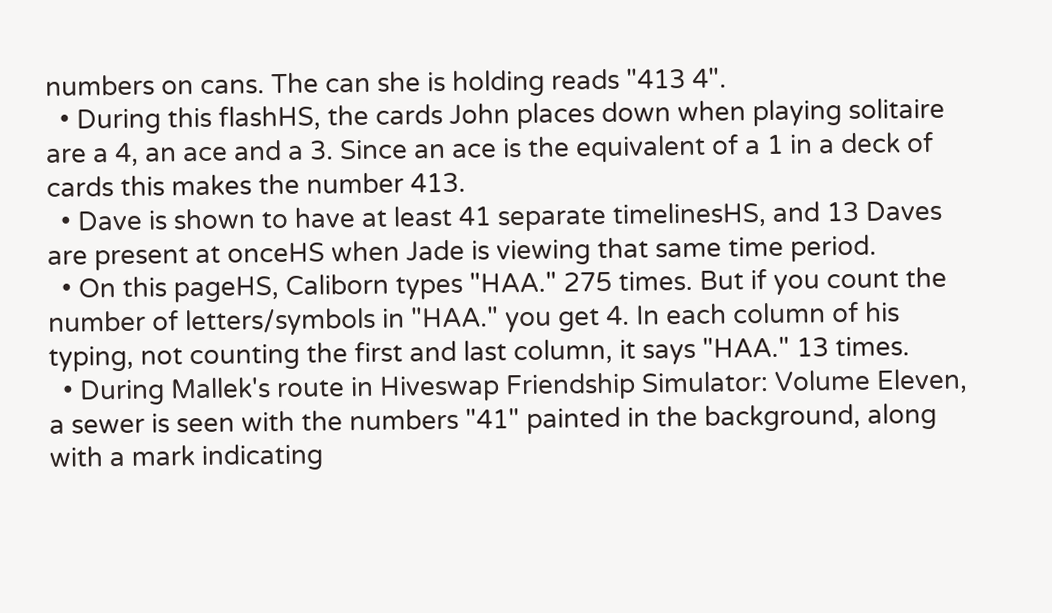numbers on cans. The can she is holding reads "413 4".
  • During this flashHS, the cards John places down when playing solitaire are a 4, an ace and a 3. Since an ace is the equivalent of a 1 in a deck of cards this makes the number 413.
  • Dave is shown to have at least 41 separate timelinesHS, and 13 Daves are present at onceHS when Jade is viewing that same time period.
  • On this pageHS, Caliborn types "HAA." 275 times. But if you count the number of letters/symbols in "HAA." you get 4. In each column of his typing, not counting the first and last column, it says "HAA." 13 times.
  • During Mallek's route in Hiveswap Friendship Simulator: Volume Eleven, a sewer is seen with the numbers "41" painted in the background, along with a mark indicating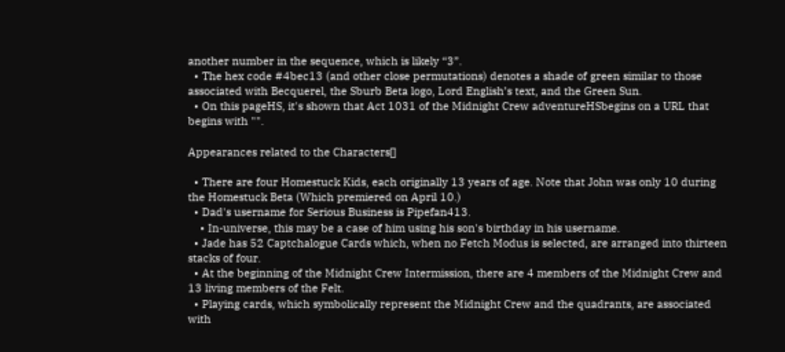another number in the sequence, which is likely “3”.
  • The hex code #4bec13 (and other close permutations) denotes a shade of green similar to those associated with Becquerel, the Sburb Beta logo, Lord English’s text, and the Green Sun.
  • On this pageHS, it's shown that Act 1031 of the Midnight Crew adventureHSbegins on a URL that begins with "".

Appearances related to the Characters[]

  • There are four Homestuck Kids, each originally 13 years of age. Note that John was only 10 during the Homestuck Beta (Which premiered on April 10.)
  • Dad's username for Serious Business is Pipefan413.
    • In-universe, this may be a case of him using his son's birthday in his username.
  • Jade has 52 Captchalogue Cards which, when no Fetch Modus is selected, are arranged into thirteen stacks of four.
  • At the beginning of the Midnight Crew Intermission, there are 4 members of the Midnight Crew and 13 living members of the Felt.
  • Playing cards, which symbolically represent the Midnight Crew and the quadrants, are associated with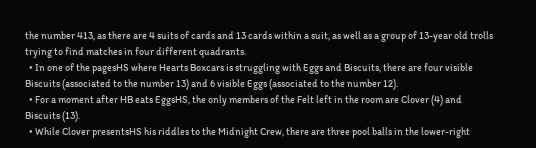the number 413, as there are 4 suits of cards and 13 cards within a suit, as well as a group of 13-year old trolls trying to find matches in four different quadrants.
  • In one of the pagesHS where Hearts Boxcars is struggling with Eggs and Biscuits, there are four visible Biscuits (associated to the number 13) and 6 visible Eggs (associated to the number 12).
  • For a moment after HB eats EggsHS, the only members of the Felt left in the room are Clover (4) and Biscuits (13).
  • While Clover presentsHS his riddles to the Midnight Crew, there are three pool balls in the lower-right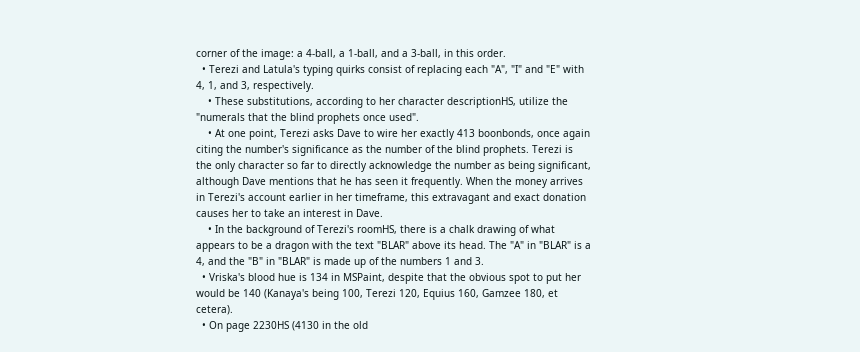corner of the image: a 4-ball, a 1-ball, and a 3-ball, in this order.
  • Terezi and Latula's typing quirks consist of replacing each "A", "I" and "E" with 4, 1, and 3, respectively.
    • These substitutions, according to her character descriptionHS, utilize the "numerals that the blind prophets once used".
    • At one point, Terezi asks Dave to wire her exactly 413 boonbonds, once again citing the number's significance as the number of the blind prophets. Terezi is the only character so far to directly acknowledge the number as being significant, although Dave mentions that he has seen it frequently. When the money arrives in Terezi's account earlier in her timeframe, this extravagant and exact donation causes her to take an interest in Dave.
    • In the background of Terezi's roomHS, there is a chalk drawing of what appears to be a dragon with the text "BLAR" above its head. The "A" in "BLAR" is a 4, and the "B" in "BLAR" is made up of the numbers 1 and 3.
  • Vriska's blood hue is 134 in MSPaint, despite that the obvious spot to put her would be 140 (Kanaya's being 100, Terezi 120, Equius 160, Gamzee 180, et cetera).
  • On page 2230HS (4130 in the old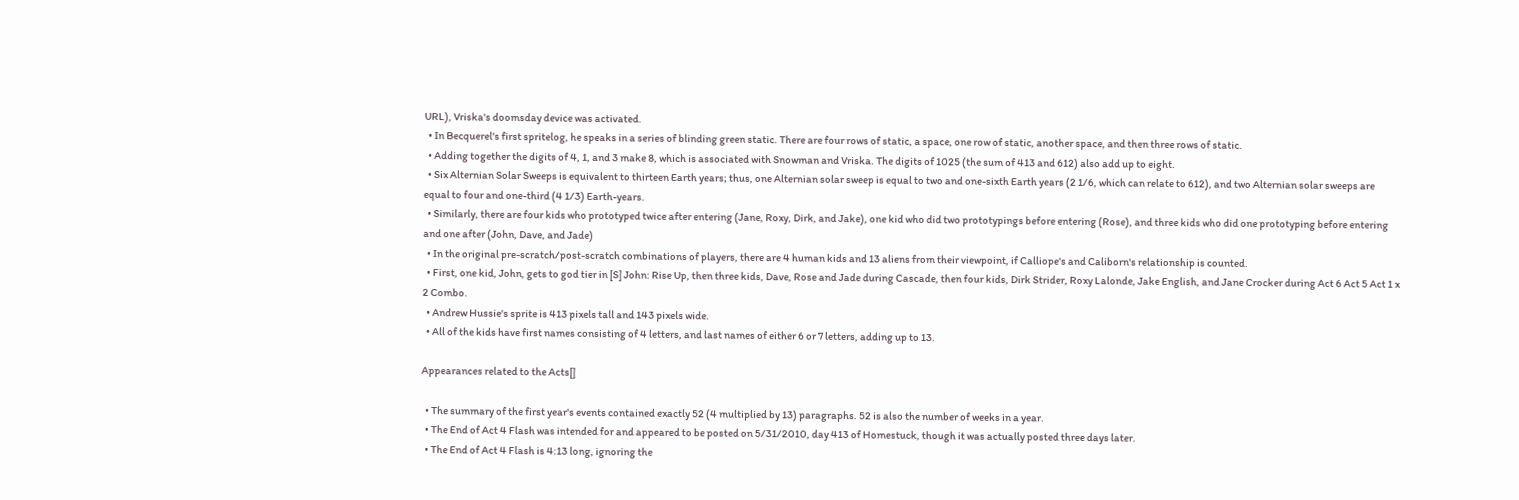URL), Vriska's doomsday device was activated.
  • In Becquerel's first spritelog, he speaks in a series of blinding green static. There are four rows of static, a space, one row of static, another space, and then three rows of static.
  • Adding together the digits of 4, 1, and 3 make 8, which is associated with Snowman and Vriska. The digits of 1025 (the sum of 413 and 612) also add up to eight.
  • Six Alternian Solar Sweeps is equivalent to thirteen Earth years; thus, one Alternian solar sweep is equal to two and one-sixth Earth years (2 1/6, which can relate to 612), and two Alternian solar sweeps are equal to four and one-third (4 1/3) Earth-years.
  • Similarly, there are four kids who prototyped twice after entering (Jane, Roxy, Dirk, and Jake), one kid who did two prototypings before entering (Rose), and three kids who did one prototyping before entering and one after (John, Dave, and Jade)
  • In the original pre-scratch/post-scratch combinations of players, there are 4 human kids and 13 aliens from their viewpoint, if Calliope's and Caliborn's relationship is counted.
  • First, one kid, John, gets to god tier in [S] John: Rise Up, then three kids, Dave, Rose and Jade during Cascade, then four kids, Dirk Strider, Roxy Lalonde, Jake English, and Jane Crocker during Act 6 Act 5 Act 1 x 2 Combo.
  • Andrew Hussie's sprite is 413 pixels tall and 143 pixels wide.
  • All of the kids have first names consisting of 4 letters, and last names of either 6 or 7 letters, adding up to 13.

Appearances related to the Acts[]

  • The summary of the first year's events contained exactly 52 (4 multiplied by 13) paragraphs. 52 is also the number of weeks in a year.
  • The End of Act 4 Flash was intended for and appeared to be posted on 5/31/2010, day 413 of Homestuck, though it was actually posted three days later.
  • The End of Act 4 Flash is 4:13 long, ignoring the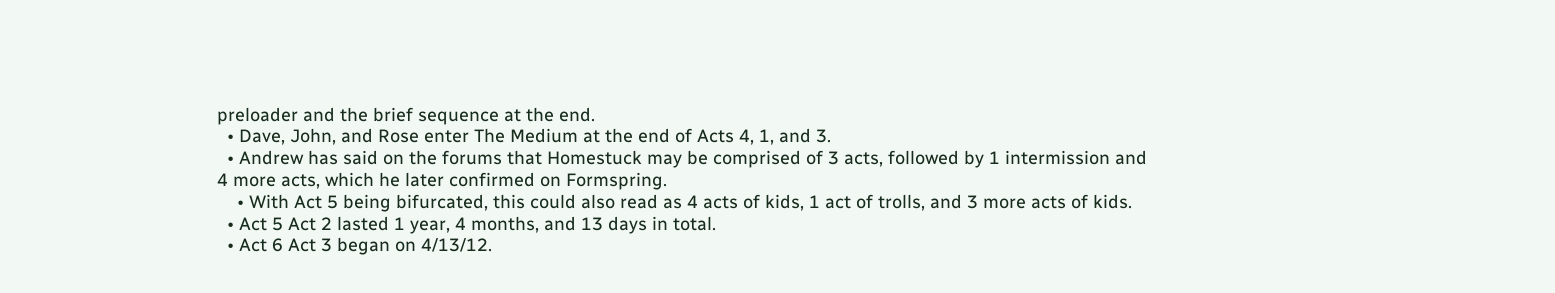preloader and the brief sequence at the end.
  • Dave, John, and Rose enter The Medium at the end of Acts 4, 1, and 3.
  • Andrew has said on the forums that Homestuck may be comprised of 3 acts, followed by 1 intermission and 4 more acts, which he later confirmed on Formspring.
    • With Act 5 being bifurcated, this could also read as 4 acts of kids, 1 act of trolls, and 3 more acts of kids.
  • Act 5 Act 2 lasted 1 year, 4 months, and 13 days in total.
  • Act 6 Act 3 began on 4/13/12.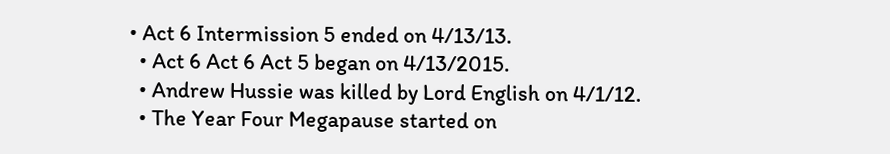• Act 6 Intermission 5 ended on 4/13/13.
  • Act 6 Act 6 Act 5 began on 4/13/2015.
  • Andrew Hussie was killed by Lord English on 4/1/12.
  • The Year Four Megapause started on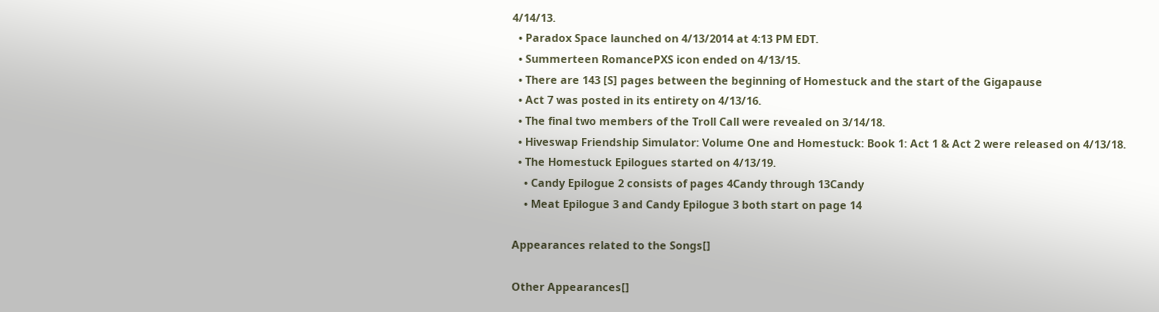4/14/13.
  • Paradox Space launched on 4/13/2014 at 4:13 PM EDT.
  • Summerteen RomancePXS icon ended on 4/13/15.
  • There are 143 [S] pages between the beginning of Homestuck and the start of the Gigapause
  • Act 7 was posted in its entirety on 4/13/16.
  • The final two members of the Troll Call were revealed on 3/14/18.
  • Hiveswap Friendship Simulator: Volume One and Homestuck: Book 1: Act 1 & Act 2 were released on 4/13/18.
  • The Homestuck Epilogues started on 4/13/19.
    • Candy Epilogue 2 consists of pages 4Candy through 13Candy
    • Meat Epilogue 3 and Candy Epilogue 3 both start on page 14

Appearances related to the Songs[]

Other Appearances[]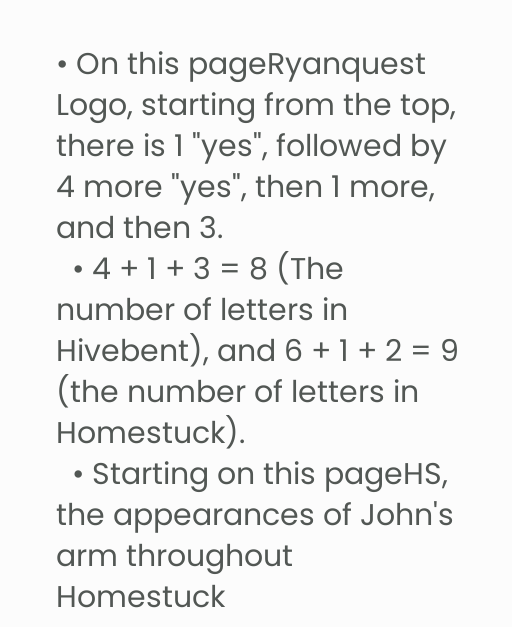• On this pageRyanquest Logo, starting from the top, there is 1 "yes", followed by 4 more "yes", then 1 more, and then 3.
  • 4 + 1 + 3 = 8 (The number of letters in Hivebent), and 6 + 1 + 2 = 9 (the number of letters in Homestuck).
  • Starting on this pageHS, the appearances of John's arm throughout Homestuck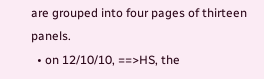are grouped into four pages of thirteen panels.
  • on 12/10/10, ==>HS, the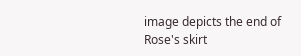image depicts the end of Rose's skirt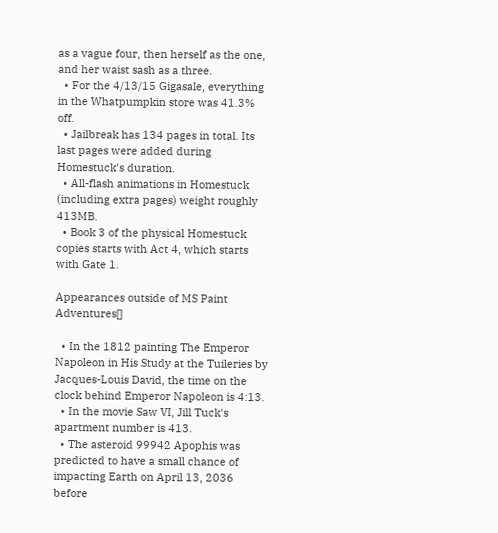as a vague four, then herself as the one, and her waist sash as a three.
  • For the 4/13/15 Gigasale, everything in the Whatpumpkin store was 41.3% off.
  • Jailbreak has 134 pages in total. Its last pages were added during Homestuck's duration.
  • All-flash animations in Homestuck (including extra pages) weight roughly 413MB.
  • Book 3 of the physical Homestuck copies starts with Act 4, which starts with Gate 1.

Appearances outside of MS Paint Adventures[]

  • In the 1812 painting The Emperor Napoleon in His Study at the Tuileries by Jacques-Louis David, the time on the clock behind Emperor Napoleon is 4:13.
  • In the movie Saw VI, Jill Tuck's apartment number is 413.
  • The asteroid 99942 Apophis was predicted to have a small chance of impacting Earth on April 13, 2036 before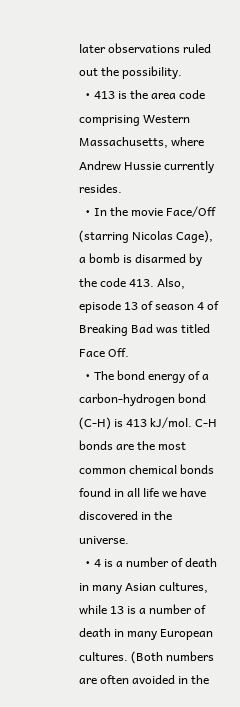later observations ruled out the possibility.
  • 413 is the area code comprising Western Massachusetts, where Andrew Hussie currently resides.
  • In the movie Face/Off (starring Nicolas Cage), a bomb is disarmed by the code 413. Also, episode 13 of season 4 of Breaking Bad was titled Face Off.
  • The bond energy of a carbon-hydrogen bond (C-H) is 413 kJ/mol. C-H bonds are the most common chemical bonds found in all life we have discovered in the universe.
  • 4 is a number of death in many Asian cultures, while 13 is a number of death in many European cultures. (Both numbers are often avoided in the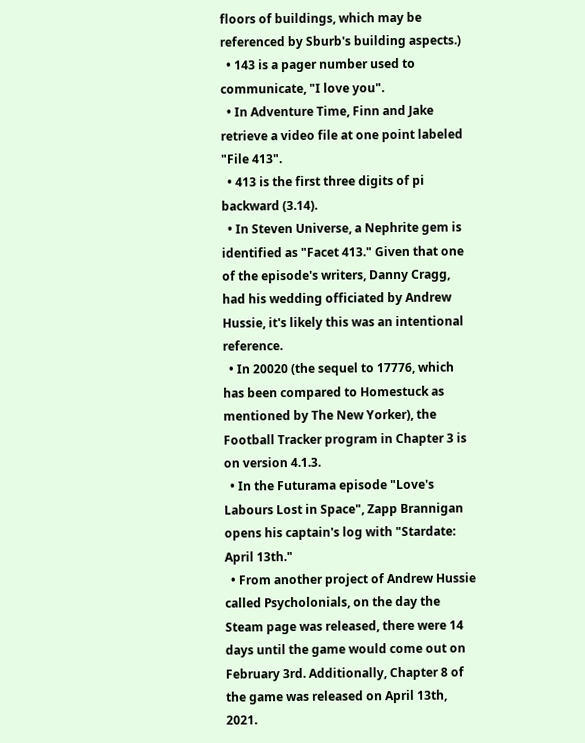floors of buildings, which may be referenced by Sburb's building aspects.)
  • 143 is a pager number used to communicate, "I love you".
  • In Adventure Time, Finn and Jake retrieve a video file at one point labeled "File 413".
  • 413 is the first three digits of pi backward (3.14).
  • In Steven Universe, a Nephrite gem is identified as "Facet 413." Given that one of the episode's writers, Danny Cragg, had his wedding officiated by Andrew Hussie, it's likely this was an intentional reference.
  • In 20020 (the sequel to 17776, which has been compared to Homestuck as mentioned by The New Yorker), the Football Tracker program in Chapter 3 is on version 4.1.3.
  • In the Futurama episode "Love's Labours Lost in Space", Zapp Brannigan opens his captain's log with "Stardate: April 13th."
  • From another project of Andrew Hussie called Psycholonials, on the day the Steam page was released, there were 14 days until the game would come out on February 3rd. Additionally, Chapter 8 of the game was released on April 13th, 2021.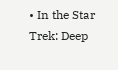• In the Star Trek: Deep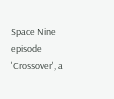Space Nine episode 'Crossover', a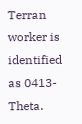Terran worker is identified as 0413-Theta.